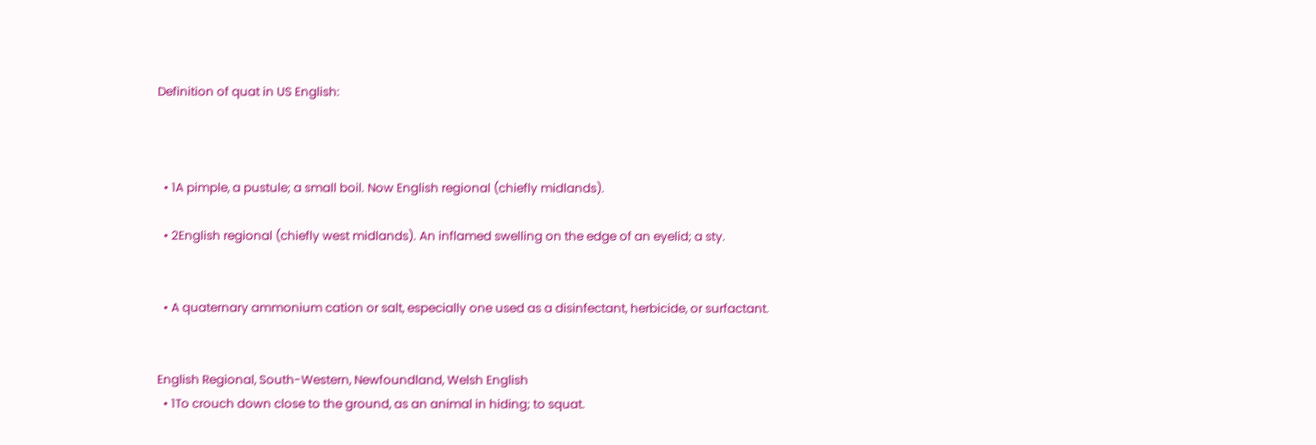Definition of quat in US English:



  • 1A pimple, a pustule; a small boil. Now English regional (chiefly midlands).

  • 2English regional (chiefly west midlands). An inflamed swelling on the edge of an eyelid; a sty.


  • A quaternary ammonium cation or salt, especially one used as a disinfectant, herbicide, or surfactant.


English Regional, South-Western, Newfoundland, Welsh English
  • 1To crouch down close to the ground, as an animal in hiding; to squat.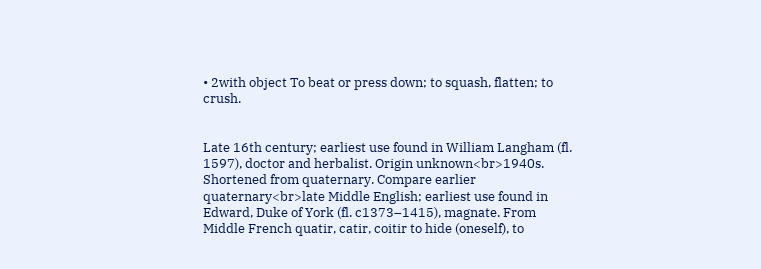• 2with object To beat or press down; to squash, flatten; to crush.


Late 16th century; earliest use found in William Langham (fl. 1597), doctor and herbalist. Origin unknown<br>1940s. Shortened from quaternary. Compare earlier quaternary<br>late Middle English; earliest use found in Edward, Duke of York (fl. c1373–1415), magnate. From Middle French quatir, catir, coitir to hide (oneself), to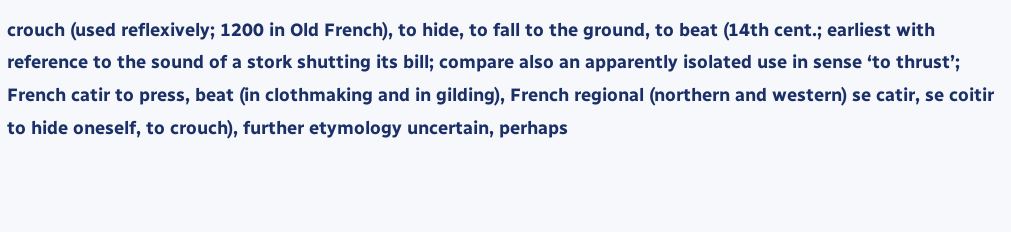crouch (used reflexively; 1200 in Old French), to hide, to fall to the ground, to beat (14th cent.; earliest with reference to the sound of a stork shutting its bill; compare also an apparently isolated use in sense ‘to thrust’; French catir to press, beat (in clothmaking and in gilding), French regional (northern and western) se catir, se coitir to hide oneself, to crouch), further etymology uncertain, perhaps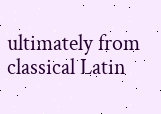ultimately from classical Latin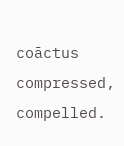coāctus compressed, compelled.